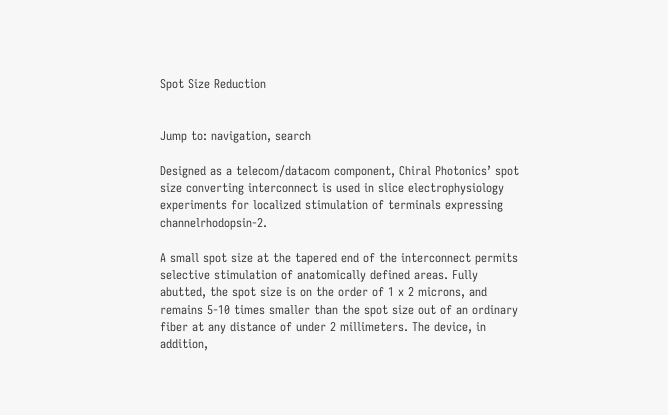Spot Size Reduction


Jump to: navigation, search

Designed as a telecom/datacom component, Chiral Photonics’ spot size converting interconnect is used in slice electrophysiology experiments for localized stimulation of terminals expressing channelrhodopsin-2.

A small spot size at the tapered end of the interconnect permits selective stimulation of anatomically defined areas. Fully abutted, the spot size is on the order of 1 x 2 microns, and remains 5-10 times smaller than the spot size out of an ordinary fiber at any distance of under 2 millimeters. The device, in addition,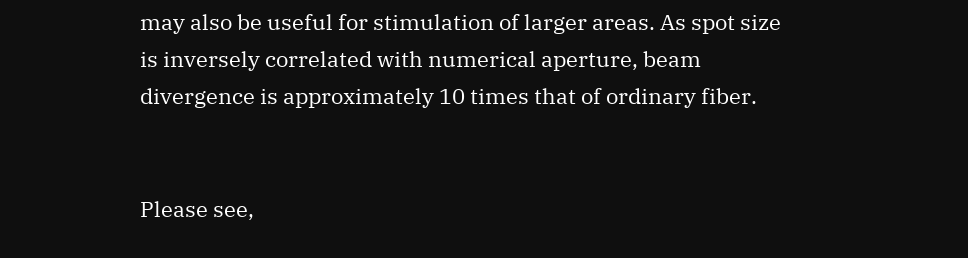may also be useful for stimulation of larger areas. As spot size is inversely correlated with numerical aperture, beam divergence is approximately 10 times that of ordinary fiber.


Please see,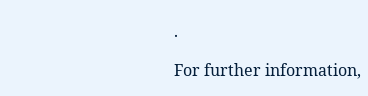.

For further information,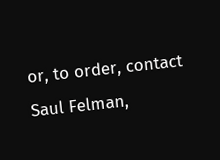or, to order, contact Saul Felman,